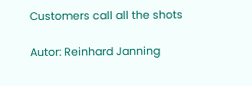Customers call all the shots

Autor: Reinhard Janning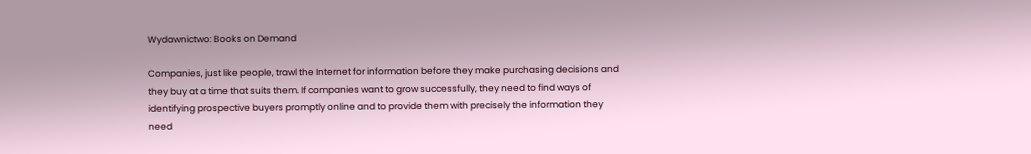Wydawnictwo: Books on Demand

Companies, just like people, trawl the Internet for information before they make purchasing decisions and they buy at a time that suits them. If companies want to grow successfully, they need to find ways of identifying prospective buyers promptly online and to provide them with precisely the information they need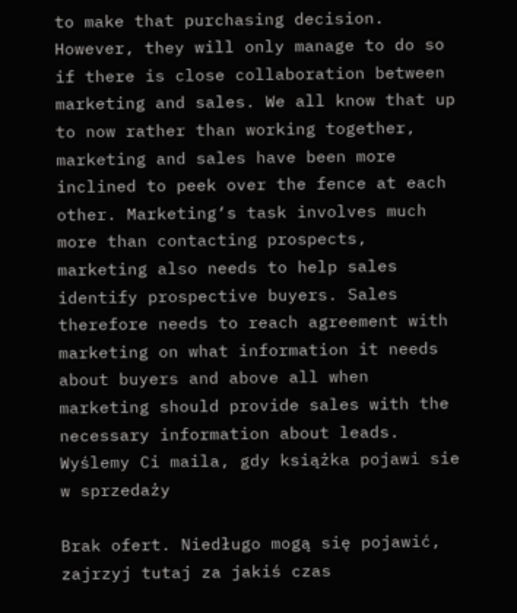to make that purchasing decision. However, they will only manage to do so if there is close collaboration between marketing and sales. We all know that up to now rather than working together, marketing and sales have been more inclined to peek over the fence at each other. Marketing‘s task involves much more than contacting prospects, marketing also needs to help sales identify prospective buyers. Sales therefore needs to reach agreement with marketing on what information it needs about buyers and above all when marketing should provide sales with the necessary information about leads.
Wyślemy Ci maila, gdy książka pojawi sie w sprzedaży

Brak ofert. Niedługo mogą się pojawić, zajrzyj tutaj za jakiś czas